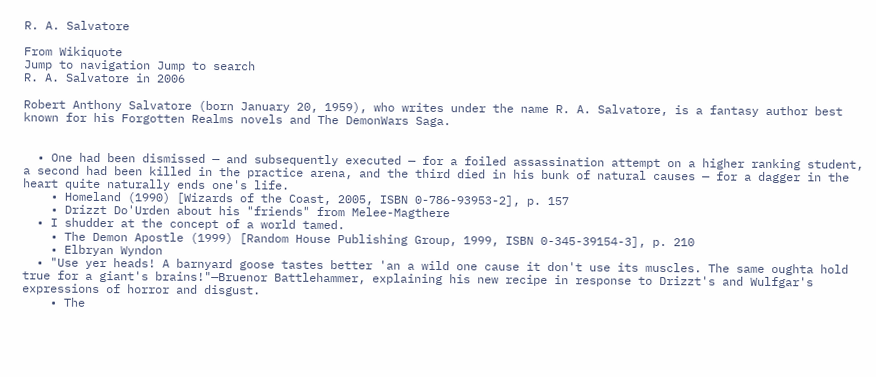R. A. Salvatore

From Wikiquote
Jump to navigation Jump to search
R. A. Salvatore in 2006

Robert Anthony Salvatore (born January 20, 1959), who writes under the name R. A. Salvatore, is a fantasy author best known for his Forgotten Realms novels and The DemonWars Saga.


  • One had been dismissed — and subsequently executed — for a foiled assassination attempt on a higher ranking student, a second had been killed in the practice arena, and the third died in his bunk of natural causes — for a dagger in the heart quite naturally ends one's life.
    • Homeland (1990) [Wizards of the Coast, 2005, ISBN 0-786-93953-2], p. 157
    • Drizzt Do'Urden about his "friends" from Melee-Magthere
  • I shudder at the concept of a world tamed.
    • The Demon Apostle (1999) [Random House Publishing Group, 1999, ISBN 0-345-39154-3], p. 210
    • Elbryan Wyndon
  • "Use yer heads! A barnyard goose tastes better 'an a wild one cause it don't use its muscles. The same oughta hold true for a giant's brains!"—Bruenor Battlehammer, explaining his new recipe in response to Drizzt's and Wulfgar's expressions of horror and disgust.
    • The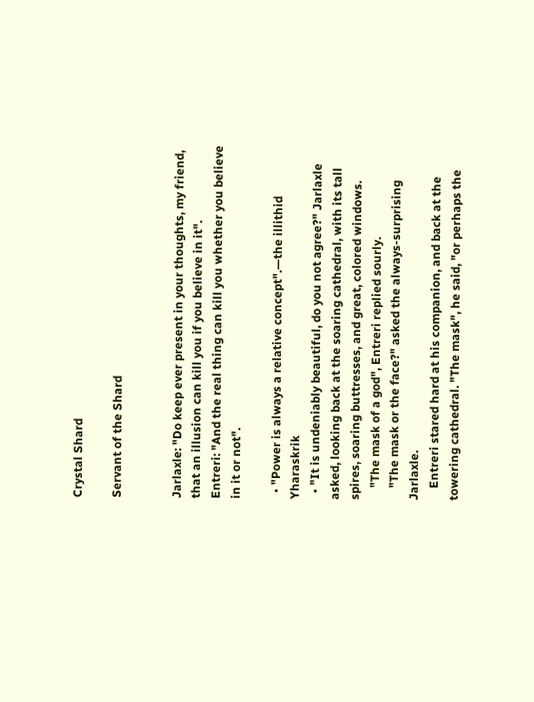Crystal Shard

Servant of the Shard


Jarlaxle: "Do keep ever present in your thoughts, my friend, that an illusion can kill you if you believe in it".
Entreri: "And the real thing can kill you whether you believe in it or not".

  • "Power is always a relative concept".—the illithid Yharaskrik
  • "It is undeniably beautiful, do you not agree?" Jarlaxle asked, looking back at the soaring cathedral, with its tall spires, soaring buttresses, and great, colored windows.
    "The mask of a god", Entreri replied sourly.
    "The mask or the face?" asked the always-surprising Jarlaxle.
    Entreri stared hard at his companion, and back at the towering cathedral. "The mask", he said, "or perhaps the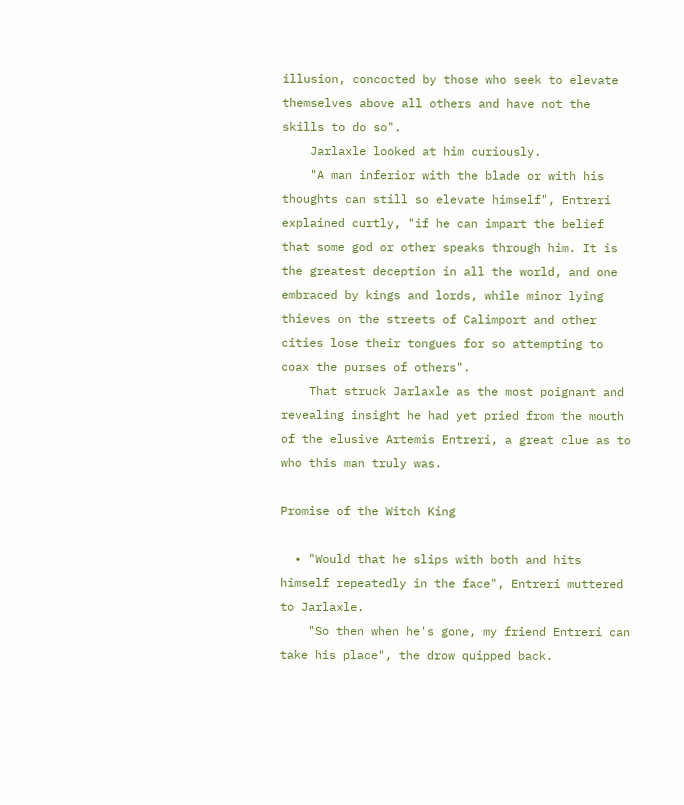illusion, concocted by those who seek to elevate themselves above all others and have not the skills to do so".
    Jarlaxle looked at him curiously.
    "A man inferior with the blade or with his thoughts can still so elevate himself", Entreri explained curtly, "if he can impart the belief that some god or other speaks through him. It is the greatest deception in all the world, and one embraced by kings and lords, while minor lying thieves on the streets of Calimport and other cities lose their tongues for so attempting to coax the purses of others".
    That struck Jarlaxle as the most poignant and revealing insight he had yet pried from the mouth of the elusive Artemis Entreri, a great clue as to who this man truly was.

Promise of the Witch King

  • "Would that he slips with both and hits himself repeatedly in the face", Entreri muttered to Jarlaxle.
    "So then when he's gone, my friend Entreri can take his place", the drow quipped back.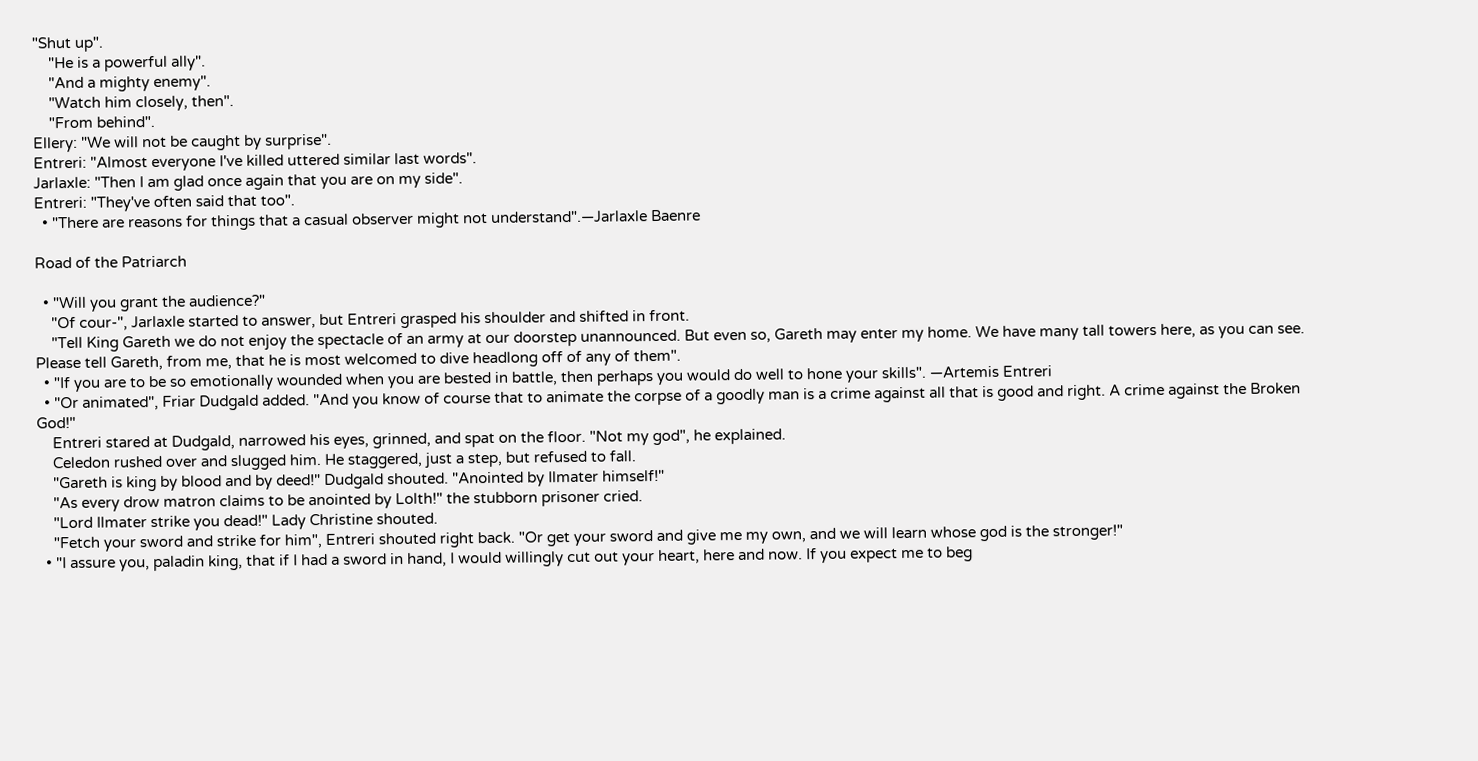"Shut up".
    "He is a powerful ally".
    "And a mighty enemy".
    "Watch him closely, then".
    "From behind".
Ellery: "We will not be caught by surprise".
Entreri: "Almost everyone I've killed uttered similar last words".
Jarlaxle: "Then I am glad once again that you are on my side".
Entreri: "They've often said that too".
  • "There are reasons for things that a casual observer might not understand".—Jarlaxle Baenre

Road of the Patriarch

  • "Will you grant the audience?"
    "Of cour-", Jarlaxle started to answer, but Entreri grasped his shoulder and shifted in front.
    "Tell King Gareth we do not enjoy the spectacle of an army at our doorstep unannounced. But even so, Gareth may enter my home. We have many tall towers here, as you can see. Please tell Gareth, from me, that he is most welcomed to dive headlong off of any of them".
  • "If you are to be so emotionally wounded when you are bested in battle, then perhaps you would do well to hone your skills". —Artemis Entreri
  • "Or animated", Friar Dudgald added. "And you know of course that to animate the corpse of a goodly man is a crime against all that is good and right. A crime against the Broken God!"
    Entreri stared at Dudgald, narrowed his eyes, grinned, and spat on the floor. "Not my god", he explained.
    Celedon rushed over and slugged him. He staggered, just a step, but refused to fall.
    "Gareth is king by blood and by deed!" Dudgald shouted. "Anointed by Ilmater himself!"
    "As every drow matron claims to be anointed by Lolth!" the stubborn prisoner cried.
    "Lord Ilmater strike you dead!" Lady Christine shouted.
    "Fetch your sword and strike for him", Entreri shouted right back. "Or get your sword and give me my own, and we will learn whose god is the stronger!"
  • "I assure you, paladin king, that if I had a sword in hand, I would willingly cut out your heart, here and now. If you expect me to beg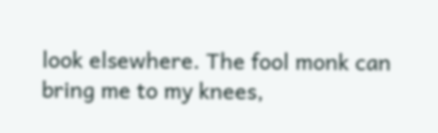look elsewhere. The fool monk can bring me to my knees,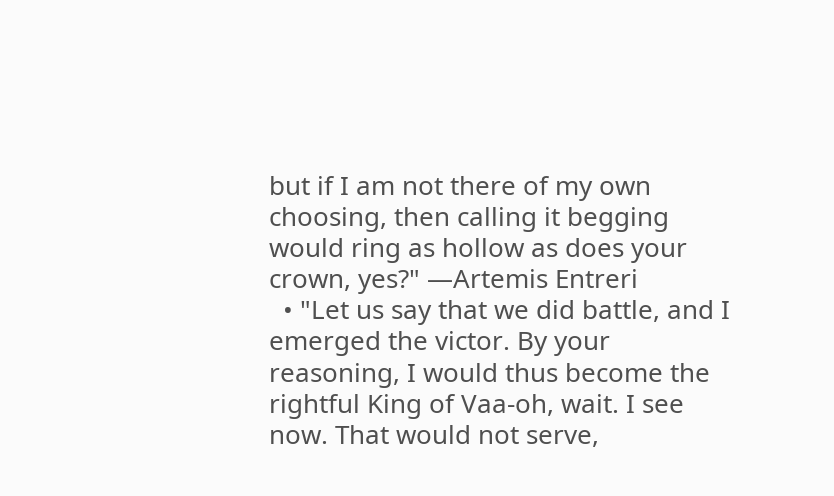but if I am not there of my own choosing, then calling it begging would ring as hollow as does your crown, yes?" —Artemis Entreri
  • "Let us say that we did battle, and I emerged the victor. By your reasoning, I would thus become the rightful King of Vaa-oh, wait. I see now. That would not serve,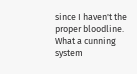since I haven't the proper bloodline. What a cunning system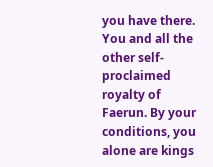you have there. You and all the other self-proclaimed royalty of Faerun. By your conditions, you alone are kings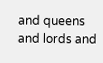and queens and lords and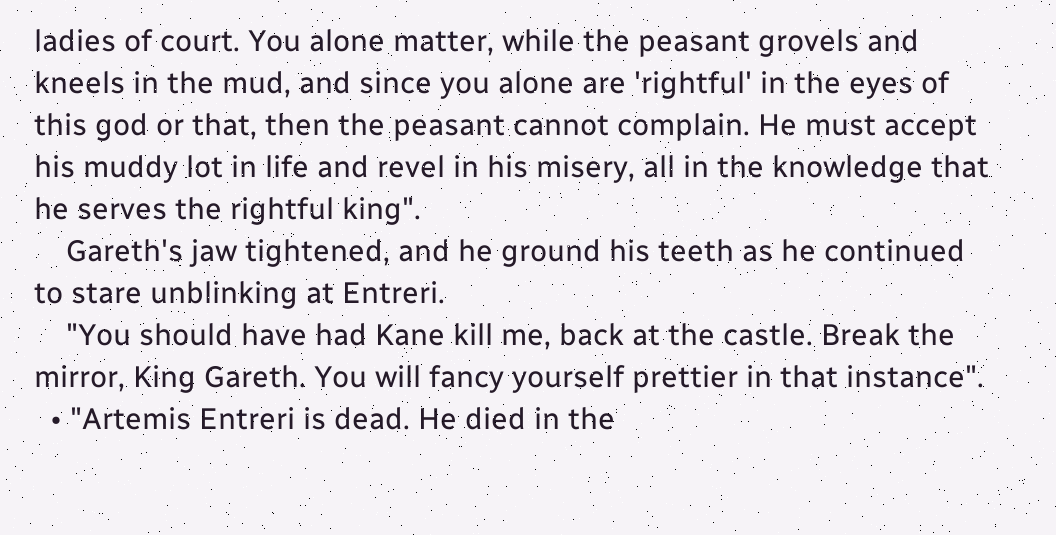ladies of court. You alone matter, while the peasant grovels and kneels in the mud, and since you alone are 'rightful' in the eyes of this god or that, then the peasant cannot complain. He must accept his muddy lot in life and revel in his misery, all in the knowledge that he serves the rightful king".
    Gareth's jaw tightened, and he ground his teeth as he continued to stare unblinking at Entreri.
    "You should have had Kane kill me, back at the castle. Break the mirror, King Gareth. You will fancy yourself prettier in that instance".
  • "Artemis Entreri is dead. He died in the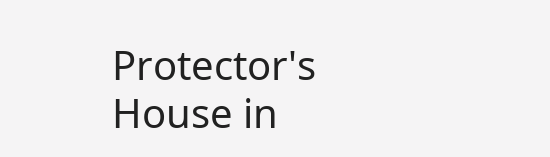Protector's House in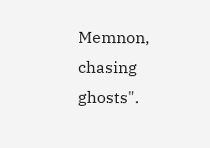Memnon, chasing ghosts".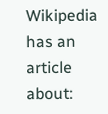Wikipedia has an article about: